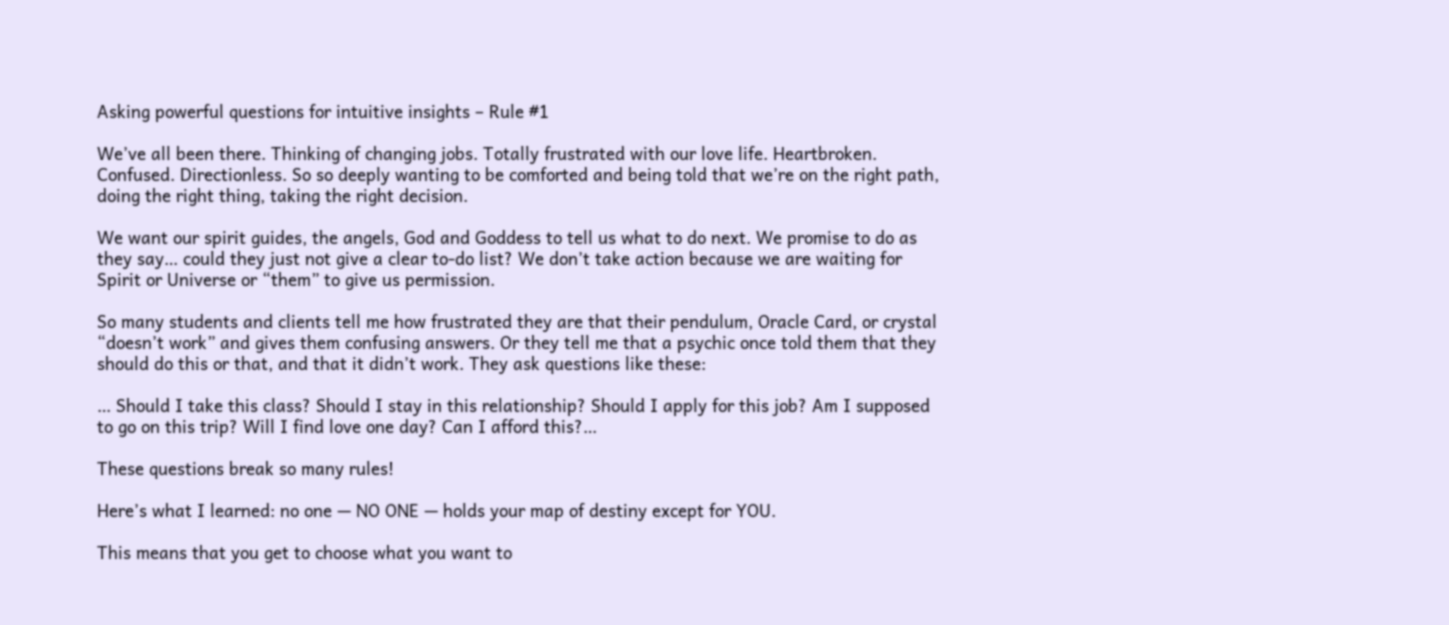Asking powerful questions for intuitive insights – Rule #1

We’ve all been there. Thinking of changing jobs. Totally frustrated with our love life. Heartbroken. Confused. Directionless. So so deeply wanting to be comforted and being told that we’re on the right path, doing the right thing, taking the right decision.

We want our spirit guides, the angels, God and Goddess to tell us what to do next. We promise to do as they say… could they just not give a clear to-do list? We don’t take action because we are waiting for Spirit or Universe or “them” to give us permission.

So many students and clients tell me how frustrated they are that their pendulum, Oracle Card, or crystal “doesn’t work” and gives them confusing answers. Or they tell me that a psychic once told them that they should do this or that, and that it didn’t work. They ask questions like these:

… Should I take this class? Should I stay in this relationship? Should I apply for this job? Am I supposed to go on this trip? Will I find love one day? Can I afford this?…

These questions break so many rules!

Here’s what I learned: no one — NO ONE — holds your map of destiny except for YOU.

This means that you get to choose what you want to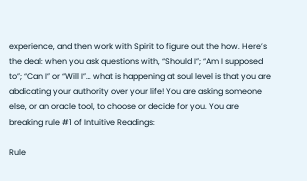experience, and then work with Spirit to figure out the how. Here’s the deal: when you ask questions with, “Should I”; “Am I supposed to”; “Can I” or “Will I”… what is happening at soul level is that you are abdicating your authority over your life! You are asking someone else, or an oracle tool, to choose or decide for you. You are breaking rule #1 of Intuitive Readings:

Rule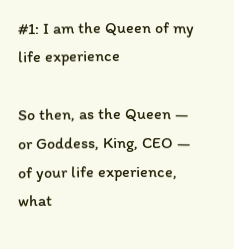#1: I am the Queen of my life experience

So then, as the Queen — or Goddess, King, CEO — of your life experience, what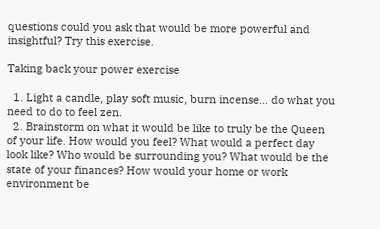questions could you ask that would be more powerful and insightful? Try this exercise.

Taking back your power exercise

  1. Light a candle, play soft music, burn incense… do what you need to do to feel zen.
  2. Brainstorm on what it would be like to truly be the Queen of your life. How would you feel? What would a perfect day look like? Who would be surrounding you? What would be the state of your finances? How would your home or work environment be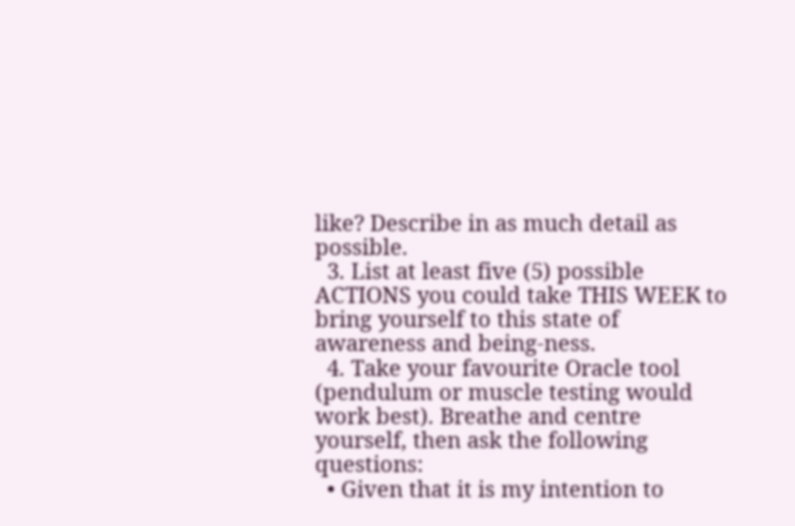like? Describe in as much detail as possible.
  3. List at least five (5) possible ACTIONS you could take THIS WEEK to bring yourself to this state of awareness and being-ness.
  4. Take your favourite Oracle tool (pendulum or muscle testing would work best). Breathe and centre yourself, then ask the following questions:
  • Given that it is my intention to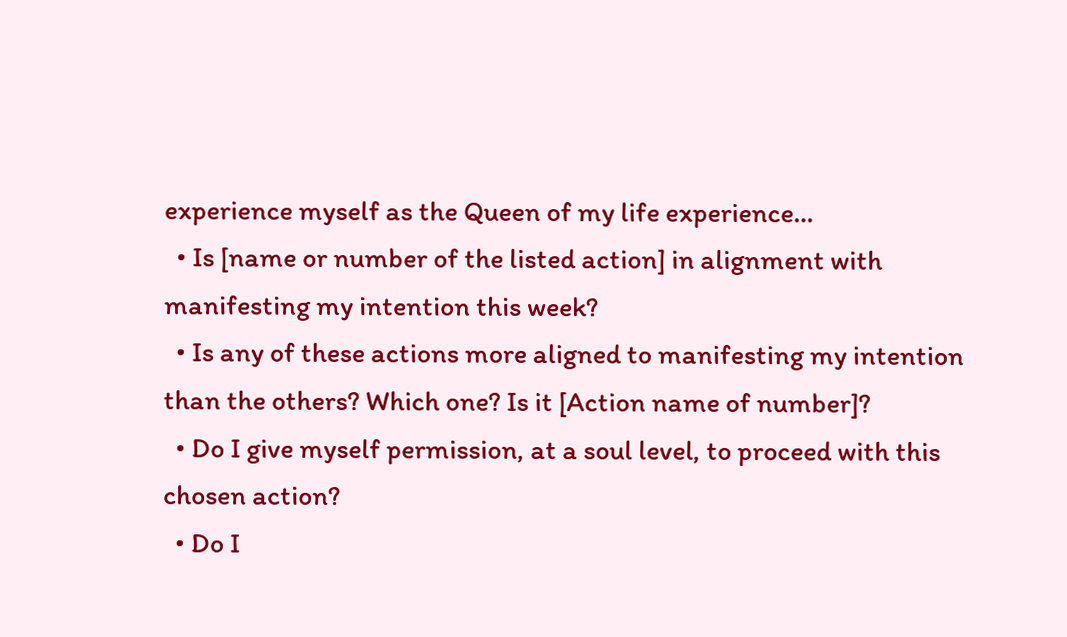experience myself as the Queen of my life experience…
  • Is [name or number of the listed action] in alignment with manifesting my intention this week?
  • Is any of these actions more aligned to manifesting my intention than the others? Which one? Is it [Action name of number]?
  • Do I give myself permission, at a soul level, to proceed with this chosen action?
  • Do I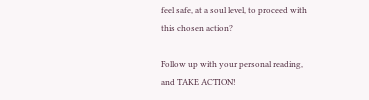feel safe, at a soul level, to proceed with this chosen action?

Follow up with your personal reading, and TAKE ACTION!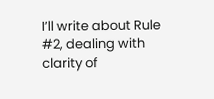I’ll write about Rule #2, dealing with clarity of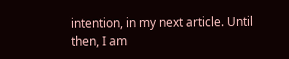intention, in my next article. Until then, I am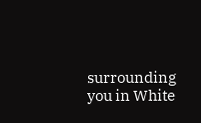surrounding you in White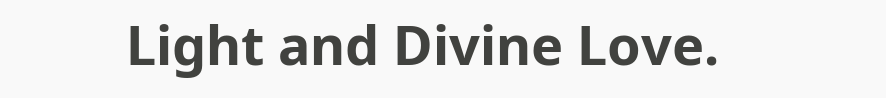Light and Divine Love.